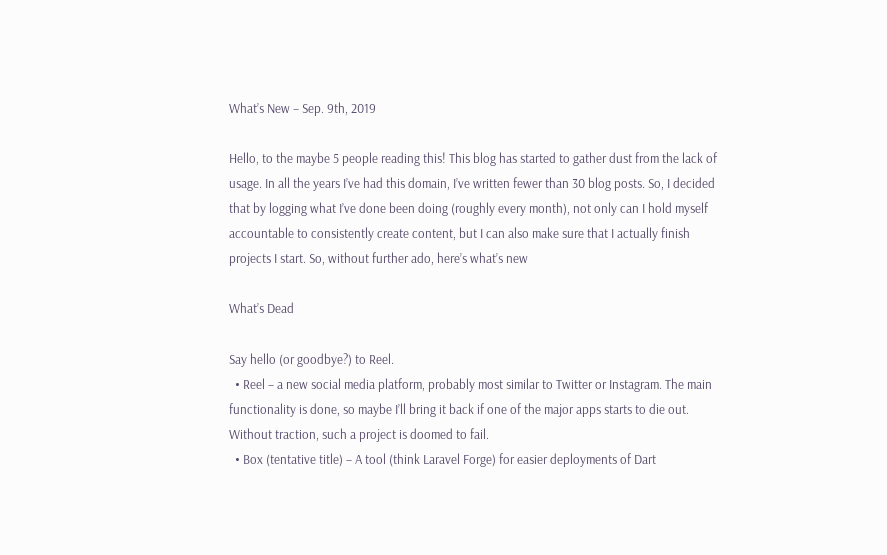What’s New – Sep. 9th, 2019

Hello, to the maybe 5 people reading this! This blog has started to gather dust from the lack of usage. In all the years I’ve had this domain, I’ve written fewer than 30 blog posts. So, I decided that by logging what I’ve done been doing (roughly every month), not only can I hold myself accountable to consistently create content, but I can also make sure that I actually finish projects I start. So, without further ado, here’s what’s new

What’s Dead

Say hello (or goodbye?) to Reel.
  • Reel – a new social media platform, probably most similar to Twitter or Instagram. The main functionality is done, so maybe I’ll bring it back if one of the major apps starts to die out. Without traction, such a project is doomed to fail.
  • Box (tentative title) – A tool (think Laravel Forge) for easier deployments of Dart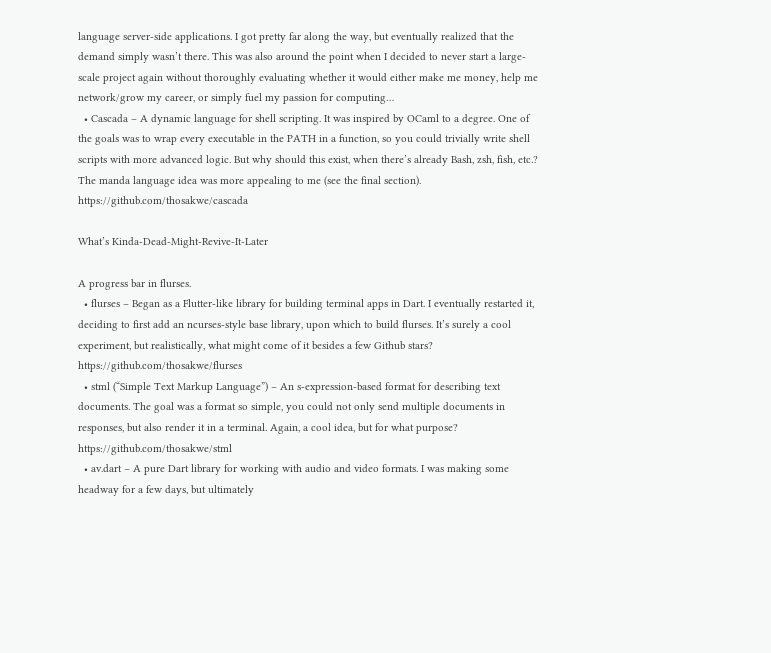language server-side applications. I got pretty far along the way, but eventually realized that the demand simply wasn’t there. This was also around the point when I decided to never start a large-scale project again without thoroughly evaluating whether it would either make me money, help me network/grow my career, or simply fuel my passion for computing…
  • Cascada – A dynamic language for shell scripting. It was inspired by OCaml to a degree. One of the goals was to wrap every executable in the PATH in a function, so you could trivially write shell scripts with more advanced logic. But why should this exist, when there’s already Bash, zsh, fish, etc.? The manda language idea was more appealing to me (see the final section). https://github.com/thosakwe/cascada

What’s Kinda-Dead-Might-Revive-It-Later

A progress bar in flurses.
  • flurses – Began as a Flutter-like library for building terminal apps in Dart. I eventually restarted it, deciding to first add an ncurses-style base library, upon which to build flurses. It’s surely a cool experiment, but realistically, what might come of it besides a few Github stars? https://github.com/thosakwe/flurses
  • stml (“Simple Text Markup Language”) – An s-expression-based format for describing text documents. The goal was a format so simple, you could not only send multiple documents in responses, but also render it in a terminal. Again, a cool idea, but for what purpose? https://github.com/thosakwe/stml
  • av.dart – A pure Dart library for working with audio and video formats. I was making some headway for a few days, but ultimately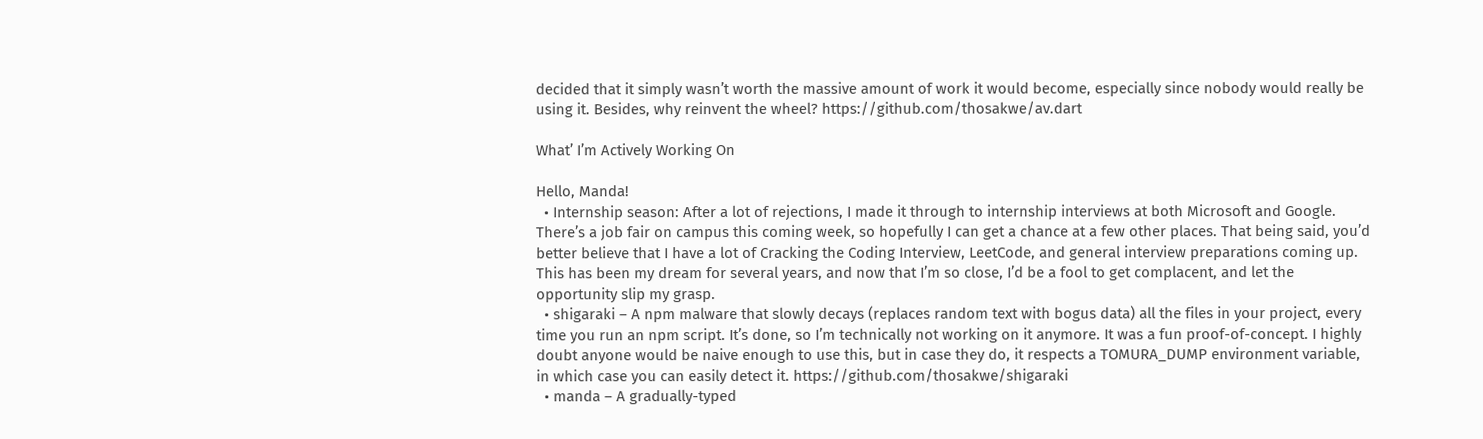decided that it simply wasn’t worth the massive amount of work it would become, especially since nobody would really be using it. Besides, why reinvent the wheel? https://github.com/thosakwe/av.dart

What’ I’m Actively Working On

Hello, Manda!
  • Internship season: After a lot of rejections, I made it through to internship interviews at both Microsoft and Google. There’s a job fair on campus this coming week, so hopefully I can get a chance at a few other places. That being said, you’d better believe that I have a lot of Cracking the Coding Interview, LeetCode, and general interview preparations coming up. This has been my dream for several years, and now that I’m so close, I’d be a fool to get complacent, and let the opportunity slip my grasp.
  • shigaraki – A npm malware that slowly decays (replaces random text with bogus data) all the files in your project, every time you run an npm script. It’s done, so I’m technically not working on it anymore. It was a fun proof-of-concept. I highly doubt anyone would be naive enough to use this, but in case they do, it respects a TOMURA_DUMP environment variable, in which case you can easily detect it. https://github.com/thosakwe/shigaraki
  • manda – A gradually-typed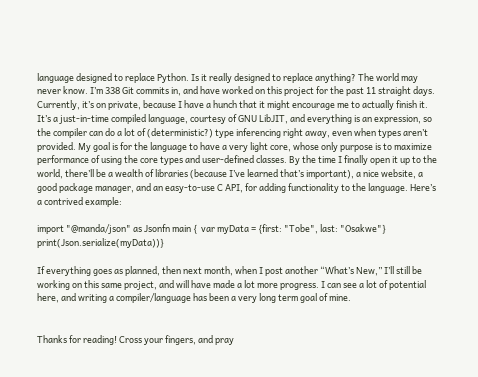language designed to replace Python. Is it really designed to replace anything? The world may never know. I’m 338 Git commits in, and have worked on this project for the past 11 straight days. Currently, it’s on private, because I have a hunch that it might encourage me to actually finish it. It’s a just-in-time compiled language, courtesy of GNU LibJIT, and everything is an expression, so the compiler can do a lot of (deterministic?) type inferencing right away, even when types aren’t provided. My goal is for the language to have a very light core, whose only purpose is to maximize performance of using the core types and user-defined classes. By the time I finally open it up to the world, there’ll be a wealth of libraries (because I’ve learned that’s important), a nice website, a good package manager, and an easy-to-use C API, for adding functionality to the language. Here’s a contrived example:

import "@manda/json" as Jsonfn main {  var myData = {first: "Tobe", last: "Osakwe"}  print(Json.serialize(myData))}

If everything goes as planned, then next month, when I post another “What’s New,” I’ll still be working on this same project, and will have made a lot more progress. I can see a lot of potential here, and writing a compiler/language has been a very long term goal of mine.


Thanks for reading! Cross your fingers, and pray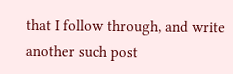that I follow through, and write another such post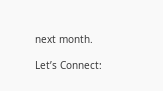next month.

Let’s Connect: